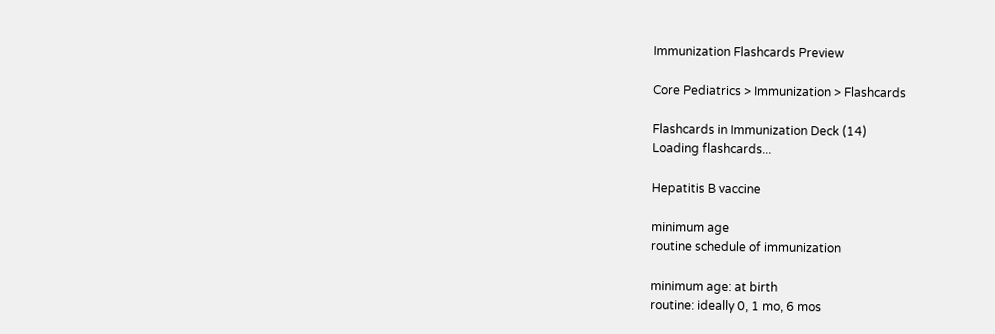Immunization Flashcards Preview

Core Pediatrics > Immunization > Flashcards

Flashcards in Immunization Deck (14)
Loading flashcards...

Hepatitis B vaccine

minimum age
routine schedule of immunization

minimum age: at birth
routine: ideally 0, 1 mo, 6 mos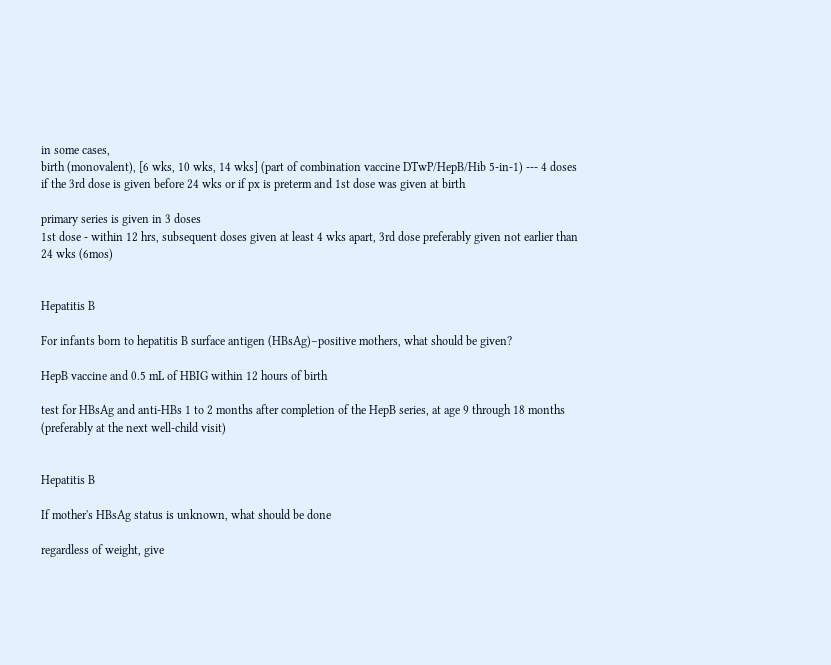in some cases,
birth (monovalent), [6 wks, 10 wks, 14 wks] (part of combination vaccine DTwP/HepB/Hib 5-in-1) --- 4 doses if the 3rd dose is given before 24 wks or if px is preterm and 1st dose was given at birth

primary series is given in 3 doses
1st dose - within 12 hrs, subsequent doses given at least 4 wks apart, 3rd dose preferably given not earlier than 24 wks (6mos)


Hepatitis B

For infants born to hepatitis B surface antigen (HBsAg)–positive mothers, what should be given?

HepB vaccine and 0.5 mL of HBIG within 12 hours of birth

test for HBsAg and anti-HBs 1 to 2 months after completion of the HepB series, at age 9 through 18 months (preferably at the next well-child visit)


Hepatitis B

If mother's HBsAg status is unknown, what should be done

regardless of weight, give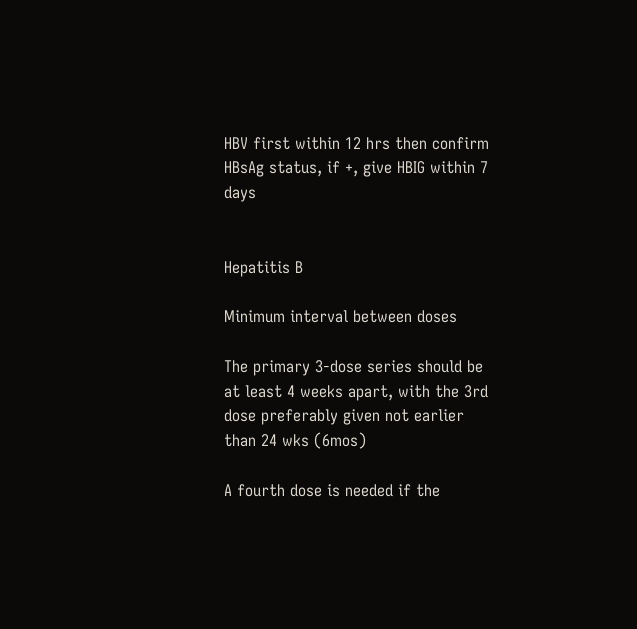HBV first within 12 hrs then confirm HBsAg status, if +, give HBIG within 7 days


Hepatitis B

Minimum interval between doses

The primary 3-dose series should be at least 4 weeks apart, with the 3rd dose preferably given not earlier than 24 wks (6mos)

A fourth dose is needed if the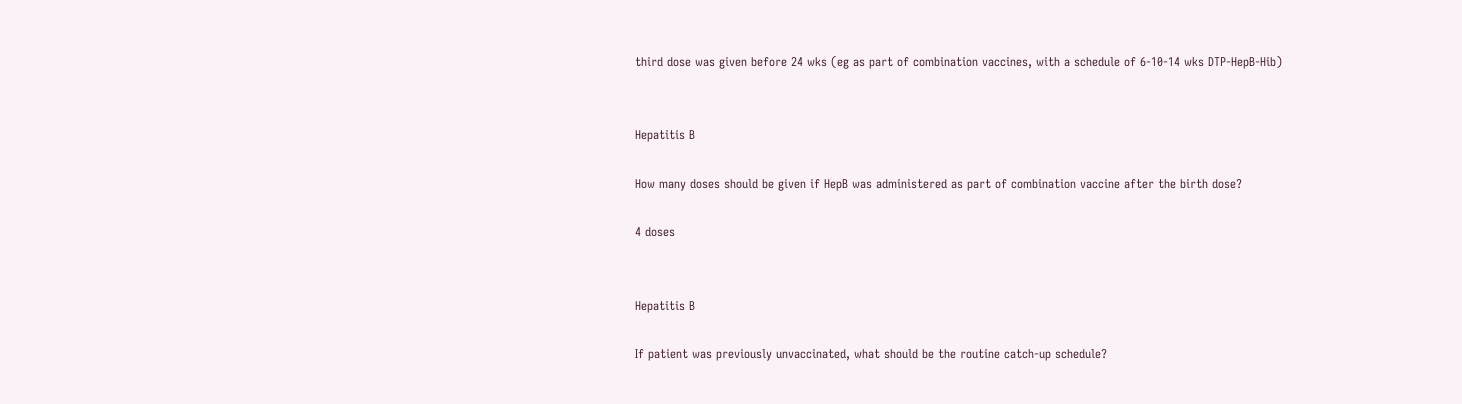third dose was given before 24 wks (eg as part of combination vaccines, with a schedule of 6-10-14 wks DTP-HepB-Hib)


Hepatitis B

How many doses should be given if HepB was administered as part of combination vaccine after the birth dose?

4 doses


Hepatitis B

If patient was previously unvaccinated, what should be the routine catch-up schedule?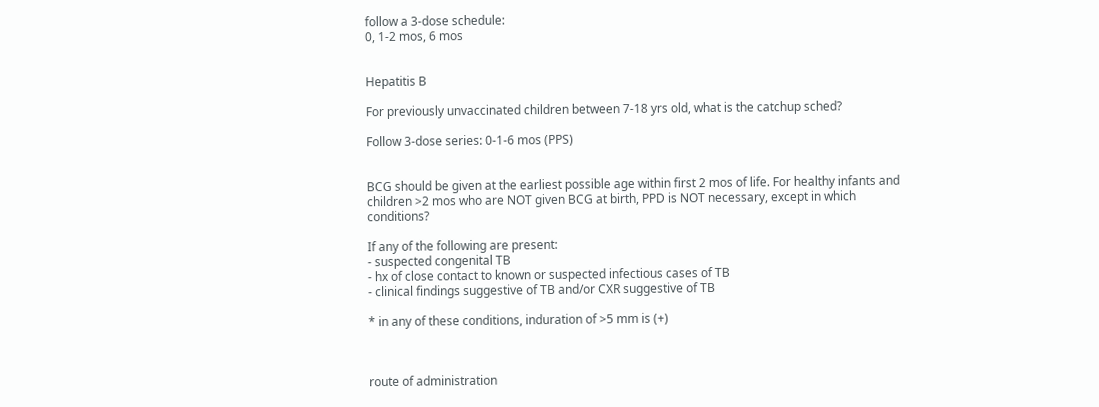follow a 3-dose schedule:
0, 1-2 mos, 6 mos


Hepatitis B

For previously unvaccinated children between 7-18 yrs old, what is the catchup sched?

Follow 3-dose series: 0-1-6 mos (PPS)


BCG should be given at the earliest possible age within first 2 mos of life. For healthy infants and children >2 mos who are NOT given BCG at birth, PPD is NOT necessary, except in which conditions?

If any of the following are present:
- suspected congenital TB
- hx of close contact to known or suspected infectious cases of TB
- clinical findings suggestive of TB and/or CXR suggestive of TB

* in any of these conditions, induration of >5 mm is (+)



route of administration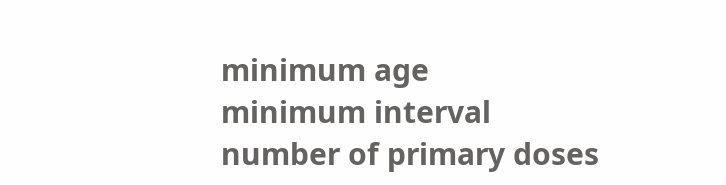minimum age
minimum interval
number of primary doses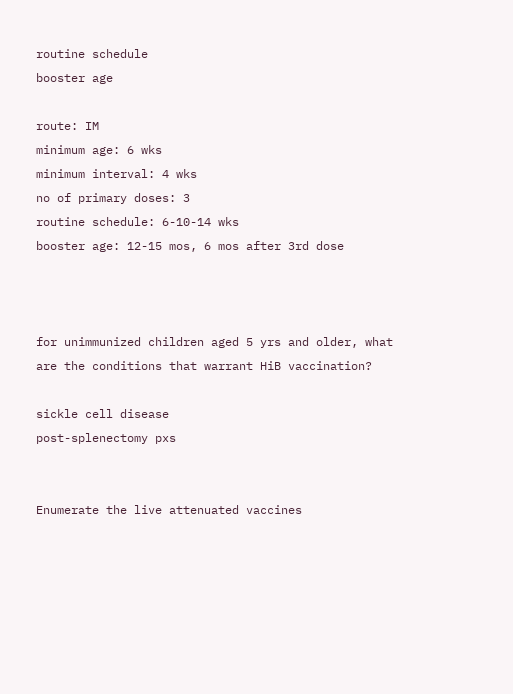routine schedule
booster age

route: IM
minimum age: 6 wks
minimum interval: 4 wks
no of primary doses: 3
routine schedule: 6-10-14 wks
booster age: 12-15 mos, 6 mos after 3rd dose



for unimmunized children aged 5 yrs and older, what are the conditions that warrant HiB vaccination?

sickle cell disease
post-splenectomy pxs


Enumerate the live attenuated vaccines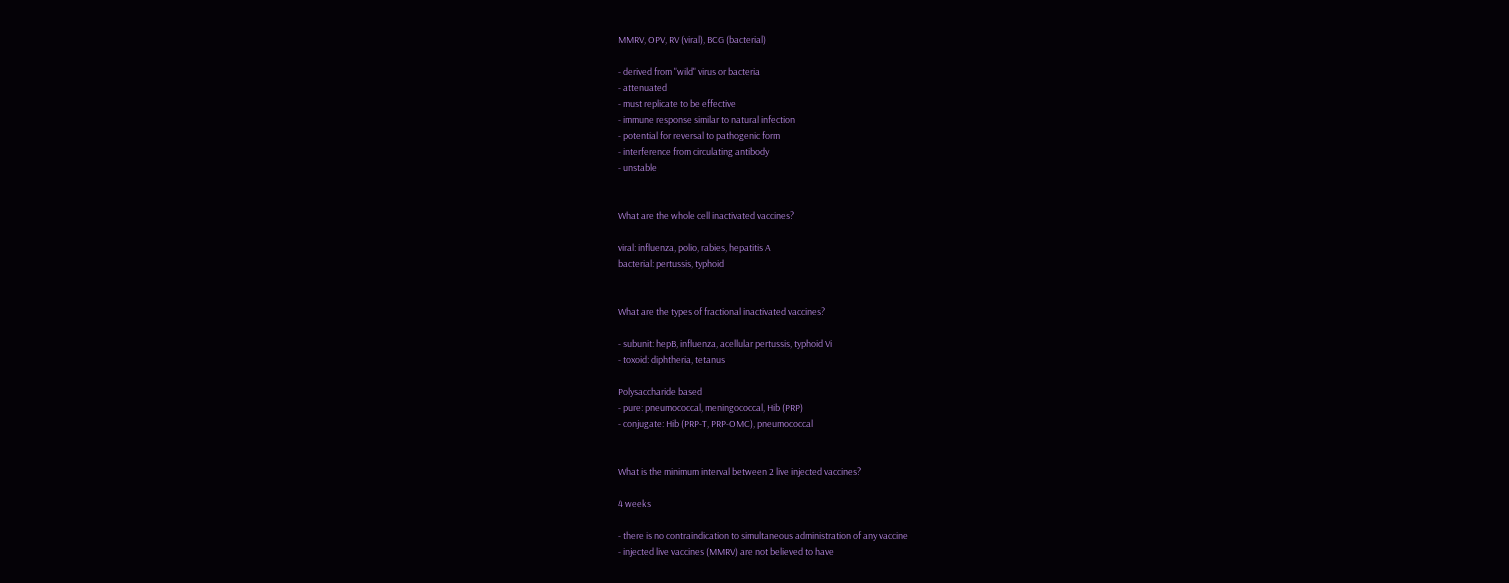MMRV, OPV, RV (viral), BCG (bacterial)

- derived from "wild" virus or bacteria
- attenuated
- must replicate to be effective
- immune response similar to natural infection
- potential for reversal to pathogenic form
- interference from circulating antibody
- unstable


What are the whole cell inactivated vaccines?

viral: influenza, polio, rabies, hepatitis A
bacterial: pertussis, typhoid


What are the types of fractional inactivated vaccines?

- subunit: hepB, influenza, acellular pertussis, typhoid Vi
- toxoid: diphtheria, tetanus

Polysaccharide based
- pure: pneumococcal, meningococcal, Hib (PRP)
- conjugate: Hib (PRP-T, PRP-OMC), pneumococcal


What is the minimum interval between 2 live injected vaccines?

4 weeks

- there is no contraindication to simultaneous administration of any vaccine
- injected live vaccines (MMRV) are not believed to have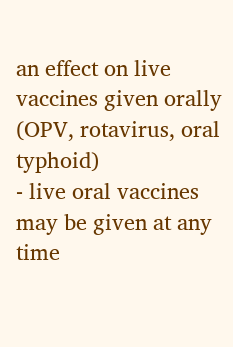an effect on live vaccines given orally (OPV, rotavirus, oral typhoid)
- live oral vaccines may be given at any time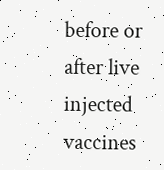before or after live injected vaccines